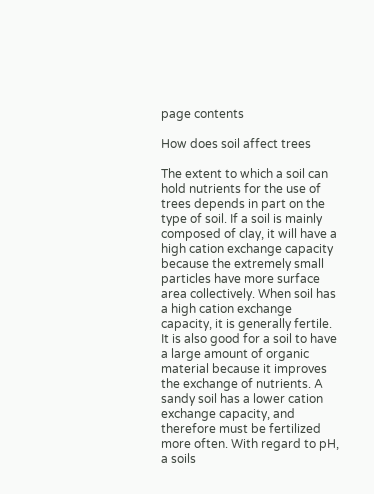page contents

How does soil affect trees

The extent to which a soil can hold nutrients for the use of trees depends in part on the type of soil. If a soil is mainly composed of clay, it will have a high cation exchange capacity because the extremely small particles have more surface area collectively. When soil has a high cation exchange capacity, it is generally fertile. It is also good for a soil to have a large amount of organic material because it improves the exchange of nutrients. A sandy soil has a lower cation exchange capacity, and therefore must be fertilized more often. With regard to pH, a soils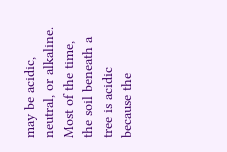may be acidic, neutral, or alkaline. Most of the time, the soil beneath a tree is acidic because the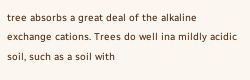tree absorbs a great deal of the alkaline exchange cations. Trees do well ina mildly acidic soil, such as a soil with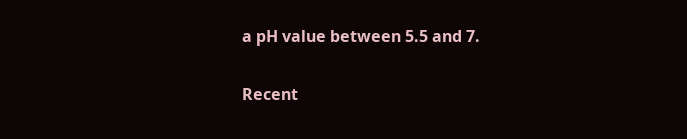a pH value between 5.5 and 7.

Recent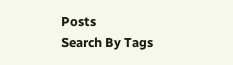Posts
Search By Tags